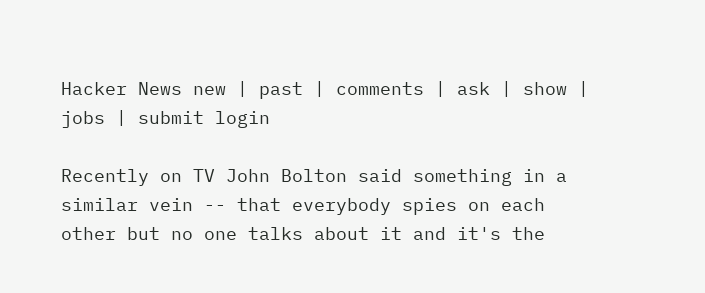Hacker News new | past | comments | ask | show | jobs | submit login

Recently on TV John Bolton said something in a similar vein -- that everybody spies on each other but no one talks about it and it's the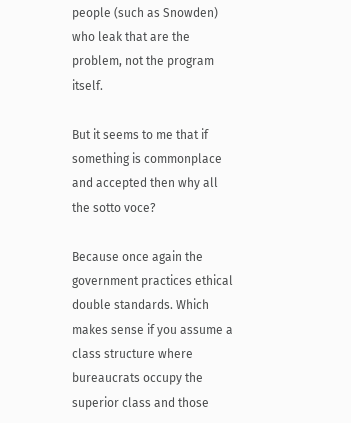people (such as Snowden) who leak that are the problem, not the program itself.

But it seems to me that if something is commonplace and accepted then why all the sotto voce?

Because once again the government practices ethical double standards. Which makes sense if you assume a class structure where bureaucrats occupy the superior class and those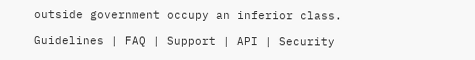outside government occupy an inferior class.

Guidelines | FAQ | Support | API | Security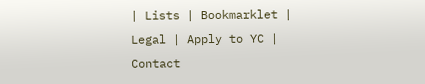| Lists | Bookmarklet | Legal | Apply to YC | Contact